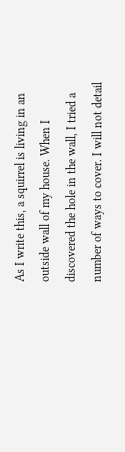As I write this, a squirrel is living in an outside wall of my house. When I discovered the hole in the wall, I tried a number of ways to cover. I will not detail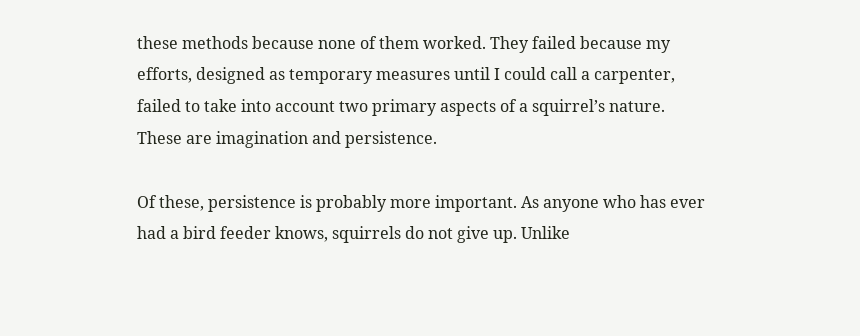these methods because none of them worked. They failed because my efforts, designed as temporary measures until I could call a carpenter, failed to take into account two primary aspects of a squirrel’s nature. These are imagination and persistence.

Of these, persistence is probably more important. As anyone who has ever had a bird feeder knows, squirrels do not give up. Unlike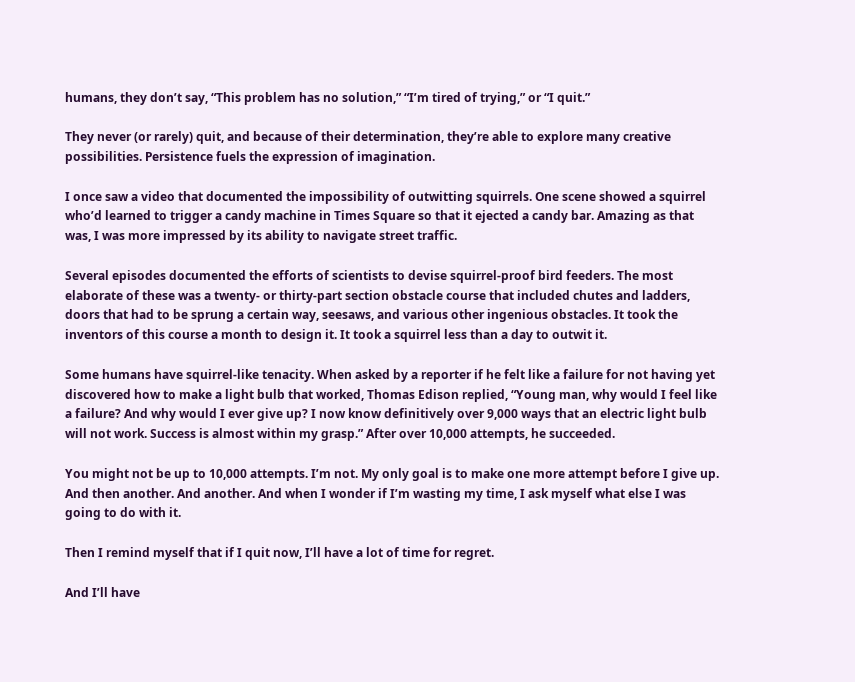humans, they don’t say, “This problem has no solution,” “I’m tired of trying,” or “I quit.”

They never (or rarely) quit, and because of their determination, they’re able to explore many creative possibilities. Persistence fuels the expression of imagination.

I once saw a video that documented the impossibility of outwitting squirrels. One scene showed a squirrel who’d learned to trigger a candy machine in Times Square so that it ejected a candy bar. Amazing as that was, I was more impressed by its ability to navigate street traffic.

Several episodes documented the efforts of scientists to devise squirrel-proof bird feeders. The most elaborate of these was a twenty- or thirty-part section obstacle course that included chutes and ladders, doors that had to be sprung a certain way, seesaws, and various other ingenious obstacles. It took the inventors of this course a month to design it. It took a squirrel less than a day to outwit it.

Some humans have squirrel-like tenacity. When asked by a reporter if he felt like a failure for not having yet discovered how to make a light bulb that worked, Thomas Edison replied, “Young man, why would I feel like a failure? And why would I ever give up? I now know definitively over 9,000 ways that an electric light bulb will not work. Success is almost within my grasp.” After over 10,000 attempts, he succeeded.

You might not be up to 10,000 attempts. I’m not. My only goal is to make one more attempt before I give up. And then another. And another. And when I wonder if I’m wasting my time, I ask myself what else I was going to do with it.

Then I remind myself that if I quit now, I’ll have a lot of time for regret.

And I’ll have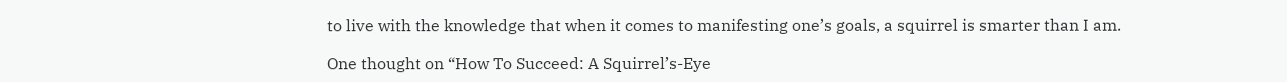to live with the knowledge that when it comes to manifesting one’s goals, a squirrel is smarter than I am.

One thought on “How To Succeed: A Squirrel’s-Eye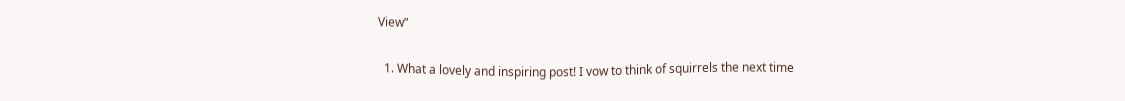View”

  1. What a lovely and inspiring post! I vow to think of squirrels the next time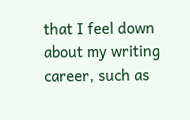that I feel down about my writing career, such as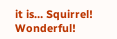it is… Squirrel! Wonderful!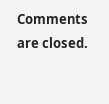Comments are closed.